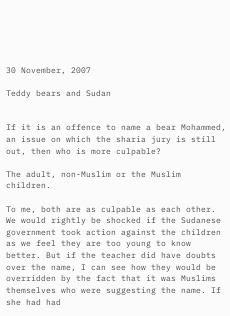30 November, 2007

Teddy bears and Sudan


If it is an offence to name a bear Mohammed, an issue on which the sharia jury is still out, then who is more culpable?

The adult, non-Muslim or the Muslim children.

To me, both are as culpable as each other. We would rightly be shocked if the Sudanese government took action against the children as we feel they are too young to know better. But if the teacher did have doubts over the name, I can see how they would be overridden by the fact that it was Muslims themselves who were suggesting the name. If she had had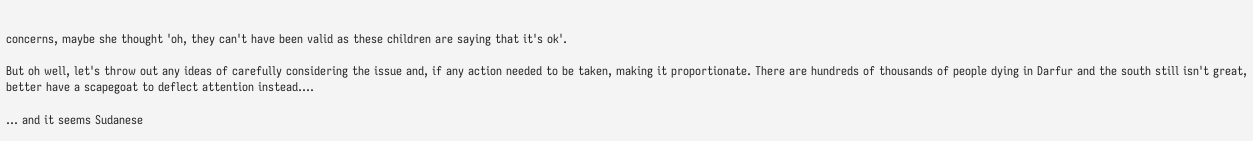concerns, maybe she thought 'oh, they can't have been valid as these children are saying that it's ok'.

But oh well, let's throw out any ideas of carefully considering the issue and, if any action needed to be taken, making it proportionate. There are hundreds of thousands of people dying in Darfur and the south still isn't great, better have a scapegoat to deflect attention instead....

... and it seems Sudanese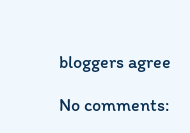bloggers agree

No comments: